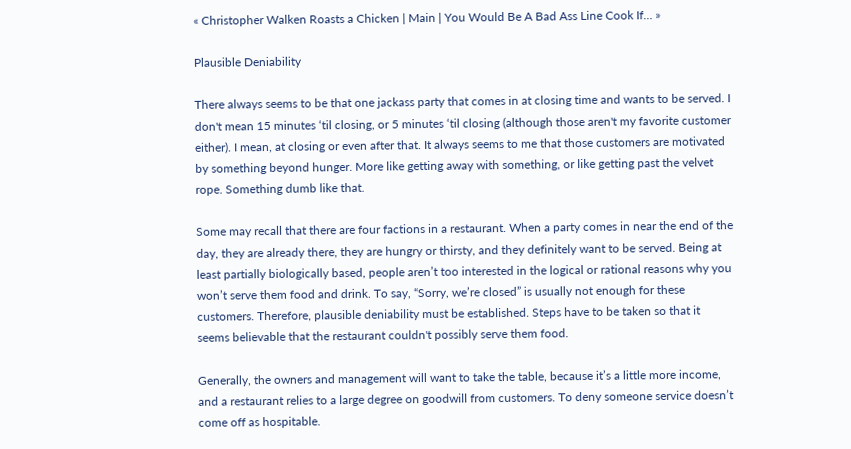« Christopher Walken Roasts a Chicken | Main | You Would Be A Bad Ass Line Cook If… »

Plausible Deniability

There always seems to be that one jackass party that comes in at closing time and wants to be served. I don't mean 15 minutes ‘til closing, or 5 minutes ‘til closing (although those aren't my favorite customer either). I mean, at closing or even after that. It always seems to me that those customers are motivated by something beyond hunger. More like getting away with something, or like getting past the velvet rope. Something dumb like that.

Some may recall that there are four factions in a restaurant. When a party comes in near the end of the day, they are already there, they are hungry or thirsty, and they definitely want to be served. Being at least partially biologically based, people aren’t too interested in the logical or rational reasons why you won’t serve them food and drink. To say, “Sorry, we’re closed” is usually not enough for these customers. Therefore, plausible deniability must be established. Steps have to be taken so that it seems believable that the restaurant couldn't possibly serve them food.

Generally, the owners and management will want to take the table, because it’s a little more income, and a restaurant relies to a large degree on goodwill from customers. To deny someone service doesn’t come off as hospitable.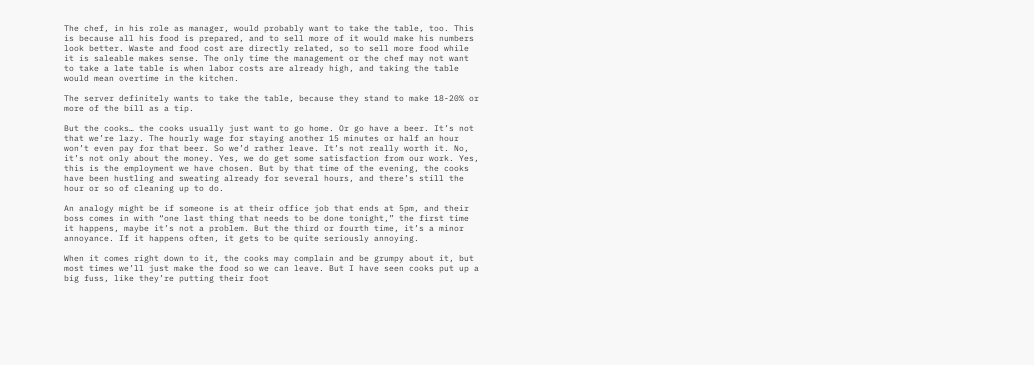The chef, in his role as manager, would probably want to take the table, too. This is because all his food is prepared, and to sell more of it would make his numbers look better. Waste and food cost are directly related, so to sell more food while it is saleable makes sense. The only time the management or the chef may not want to take a late table is when labor costs are already high, and taking the table would mean overtime in the kitchen.

The server definitely wants to take the table, because they stand to make 18-20% or more of the bill as a tip.

But the cooks… the cooks usually just want to go home. Or go have a beer. It’s not that we’re lazy. The hourly wage for staying another 15 minutes or half an hour won’t even pay for that beer. So we’d rather leave. It’s not really worth it. No, it’s not only about the money. Yes, we do get some satisfaction from our work. Yes, this is the employment we have chosen. But by that time of the evening, the cooks have been hustling and sweating already for several hours, and there’s still the hour or so of cleaning up to do.

An analogy might be if someone is at their office job that ends at 5pm, and their boss comes in with “one last thing that needs to be done tonight,” the first time it happens, maybe it’s not a problem. But the third or fourth time, it’s a minor annoyance. If it happens often, it gets to be quite seriously annoying.

When it comes right down to it, the cooks may complain and be grumpy about it, but most times we’ll just make the food so we can leave. But I have seen cooks put up a big fuss, like they’re putting their foot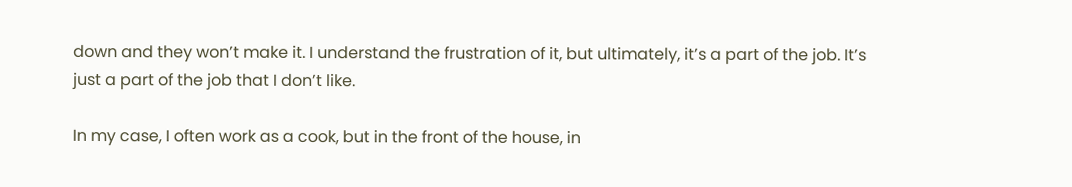down and they won’t make it. I understand the frustration of it, but ultimately, it’s a part of the job. It’s just a part of the job that I don’t like.

In my case, I often work as a cook, but in the front of the house, in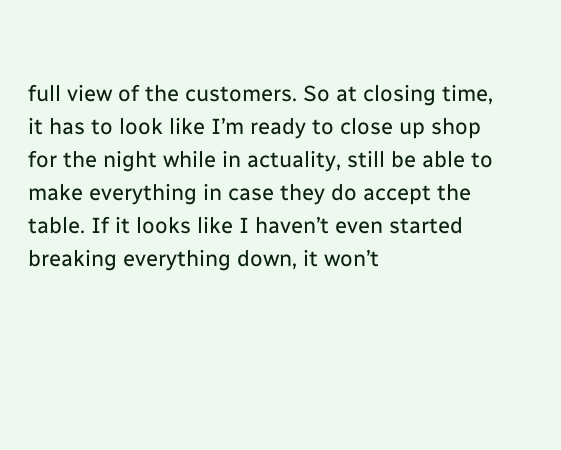full view of the customers. So at closing time, it has to look like I’m ready to close up shop for the night while in actuality, still be able to make everything in case they do accept the table. If it looks like I haven’t even started breaking everything down, it won’t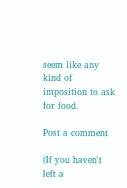seem like any kind of imposition to ask for food.

Post a comment

(If you haven't left a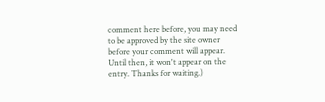comment here before, you may need to be approved by the site owner before your comment will appear. Until then, it won't appear on the entry. Thanks for waiting.)